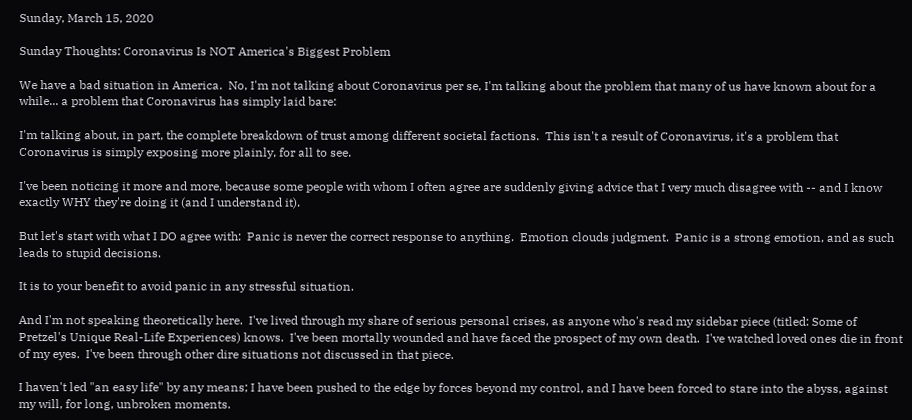Sunday, March 15, 2020

Sunday Thoughts: Coronavirus Is NOT America's Biggest Problem

We have a bad situation in America.  No, I'm not talking about Coronavirus per se, I'm talking about the problem that many of us have known about for a while... a problem that Coronavirus has simply laid bare:

I'm talking about, in part, the complete breakdown of trust among different societal factions.  This isn't a result of Coronavirus, it's a problem that Coronavirus is simply exposing more plainly, for all to see.

I've been noticing it more and more, because some people with whom I often agree are suddenly giving advice that I very much disagree with -- and I know exactly WHY they're doing it (and I understand it).

But let's start with what I DO agree with:  Panic is never the correct response to anything.  Emotion clouds judgment.  Panic is a strong emotion, and as such leads to stupid decisions.

It is to your benefit to avoid panic in any stressful situation.

And I'm not speaking theoretically here.  I've lived through my share of serious personal crises, as anyone who's read my sidebar piece (titled: Some of Pretzel's Unique Real-Life Experiences) knows.  I've been mortally wounded and have faced the prospect of my own death.  I've watched loved ones die in front of my eyes.  I've been through other dire situations not discussed in that piece.

I haven't led "an easy life" by any means; I have been pushed to the edge by forces beyond my control, and I have been forced to stare into the abyss, against my will, for long, unbroken moments.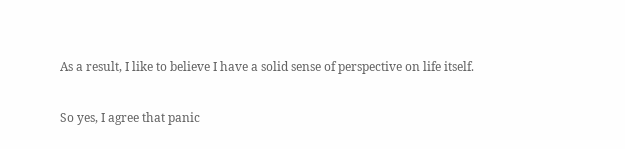As a result, I like to believe I have a solid sense of perspective on life itself.

So yes, I agree that panic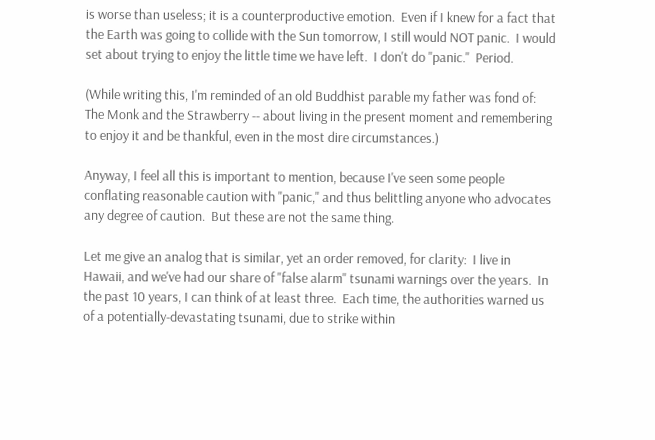is worse than useless; it is a counterproductive emotion.  Even if I knew for a fact that the Earth was going to collide with the Sun tomorrow, I still would NOT panic.  I would set about trying to enjoy the little time we have left.  I don't do "panic."  Period.

(While writing this, I'm reminded of an old Buddhist parable my father was fond of:  The Monk and the Strawberry -- about living in the present moment and remembering to enjoy it and be thankful, even in the most dire circumstances.)

Anyway, I feel all this is important to mention, because I've seen some people conflating reasonable caution with "panic," and thus belittling anyone who advocates any degree of caution.  But these are not the same thing.

Let me give an analog that is similar, yet an order removed, for clarity:  I live in Hawaii, and we've had our share of "false alarm" tsunami warnings over the years.  In the past 10 years, I can think of at least three.  Each time, the authorities warned us of a potentially-devastating tsunami, due to strike within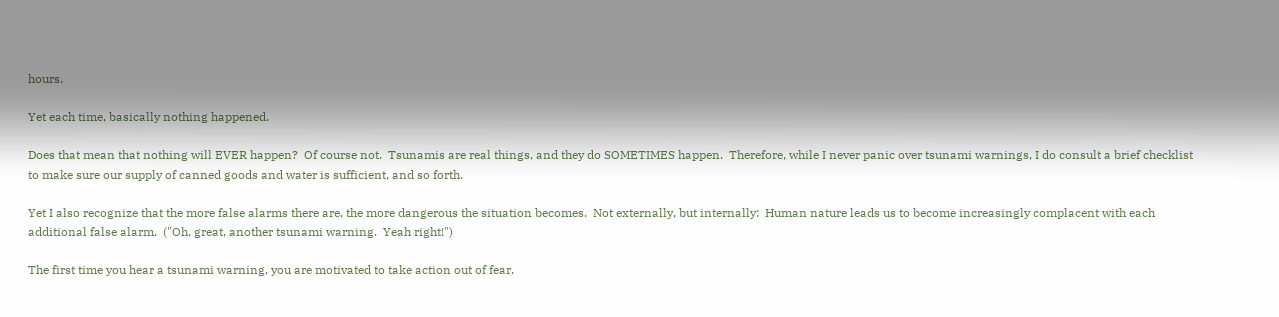hours.

Yet each time, basically nothing happened.

Does that mean that nothing will EVER happen?  Of course not.  Tsunamis are real things, and they do SOMETIMES happen.  Therefore, while I never panic over tsunami warnings, I do consult a brief checklist to make sure our supply of canned goods and water is sufficient, and so forth.

Yet I also recognize that the more false alarms there are, the more dangerous the situation becomes.  Not externally, but internally:  Human nature leads us to become increasingly complacent with each additional false alarm.  ("Oh, great, another tsunami warning.  Yeah right!")

The first time you hear a tsunami warning, you are motivated to take action out of fear.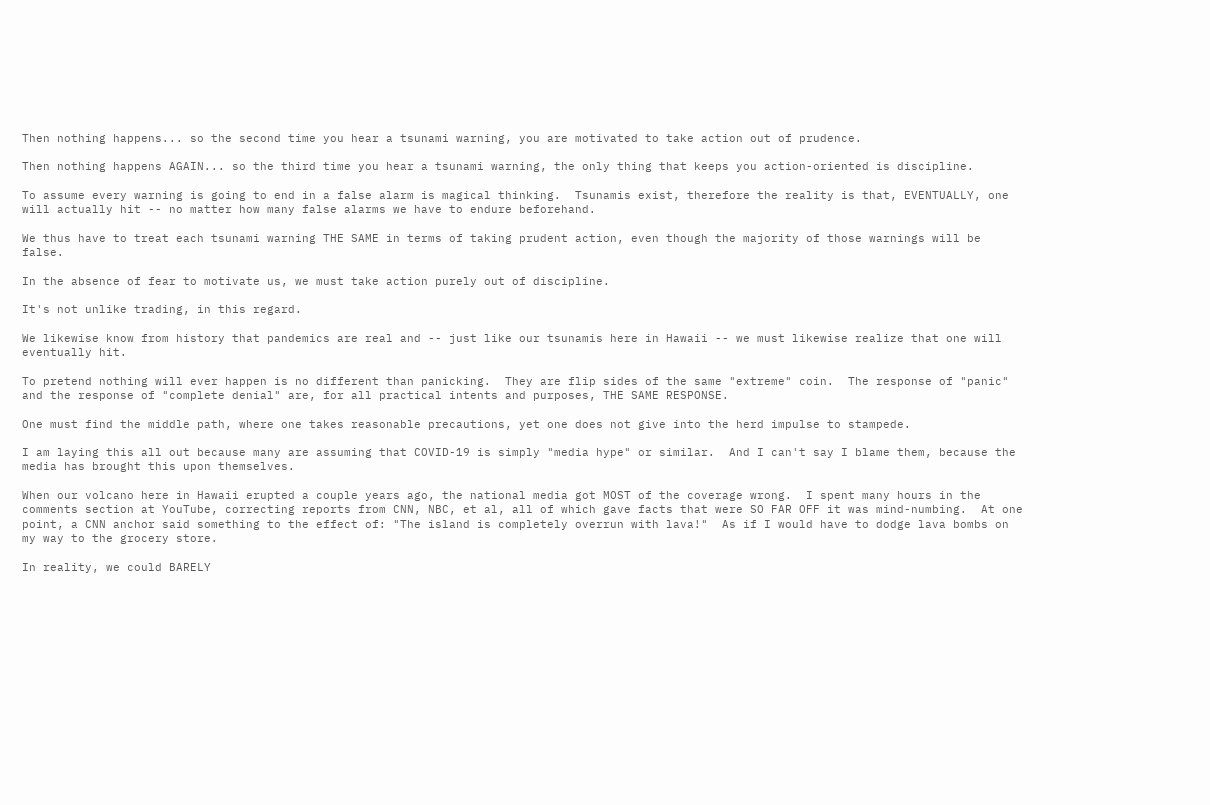Then nothing happens... so the second time you hear a tsunami warning, you are motivated to take action out of prudence.

Then nothing happens AGAIN... so the third time you hear a tsunami warning, the only thing that keeps you action-oriented is discipline.

To assume every warning is going to end in a false alarm is magical thinking.  Tsunamis exist, therefore the reality is that, EVENTUALLY, one will actually hit -- no matter how many false alarms we have to endure beforehand.

We thus have to treat each tsunami warning THE SAME in terms of taking prudent action, even though the majority of those warnings will be false.

In the absence of fear to motivate us, we must take action purely out of discipline.

It's not unlike trading, in this regard.

We likewise know from history that pandemics are real and -- just like our tsunamis here in Hawaii -- we must likewise realize that one will eventually hit.

To pretend nothing will ever happen is no different than panicking.  They are flip sides of the same "extreme" coin.  The response of "panic" and the response of "complete denial" are, for all practical intents and purposes, THE SAME RESPONSE.

One must find the middle path, where one takes reasonable precautions, yet one does not give into the herd impulse to stampede.

I am laying this all out because many are assuming that COVID-19 is simply "media hype" or similar.  And I can't say I blame them, because the media has brought this upon themselves.

When our volcano here in Hawaii erupted a couple years ago, the national media got MOST of the coverage wrong.  I spent many hours in the comments section at YouTube, correcting reports from CNN, NBC, et al, all of which gave facts that were SO FAR OFF it was mind-numbing.  At one point, a CNN anchor said something to the effect of: "The island is completely overrun with lava!"  As if I would have to dodge lava bombs on my way to the grocery store.

In reality, we could BARELY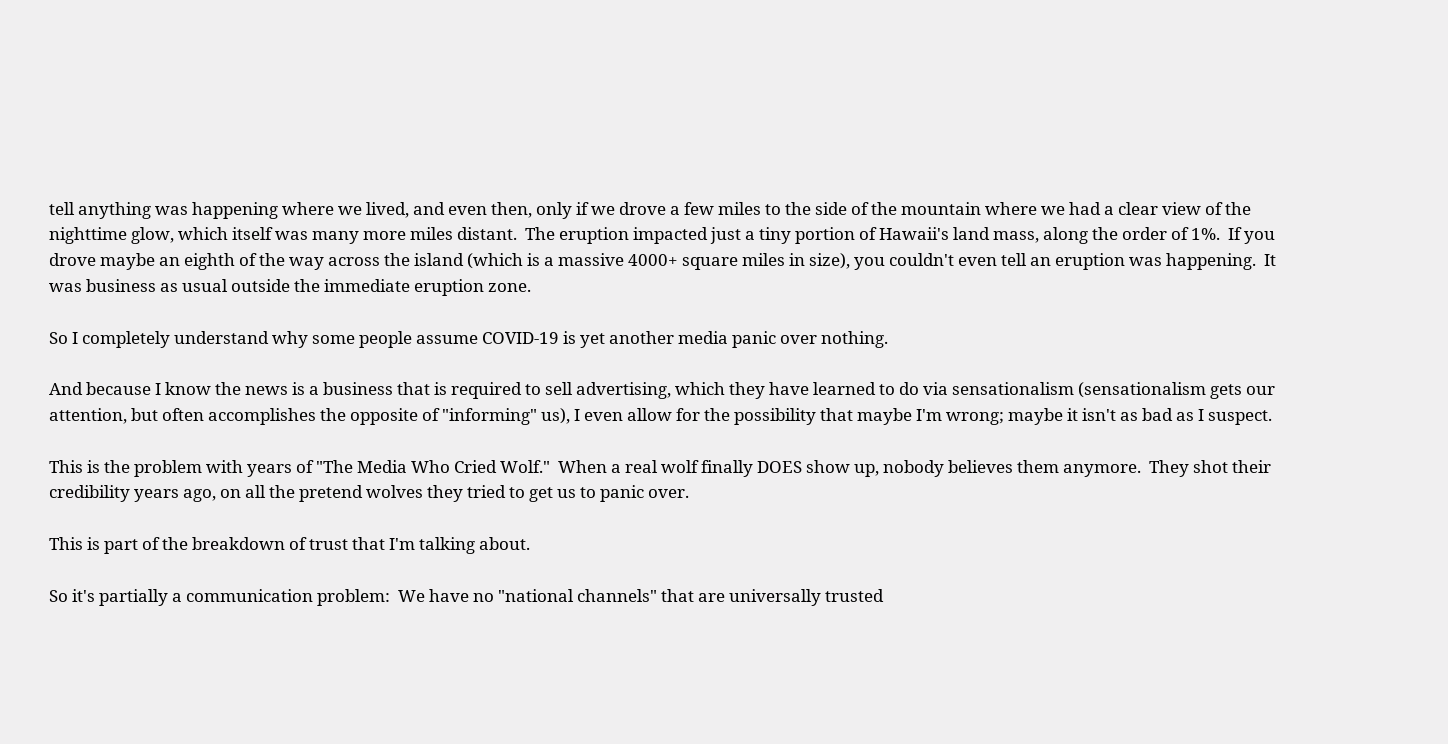tell anything was happening where we lived, and even then, only if we drove a few miles to the side of the mountain where we had a clear view of the nighttime glow, which itself was many more miles distant.  The eruption impacted just a tiny portion of Hawaii's land mass, along the order of 1%.  If you drove maybe an eighth of the way across the island (which is a massive 4000+ square miles in size), you couldn't even tell an eruption was happening.  It was business as usual outside the immediate eruption zone.

So I completely understand why some people assume COVID-19 is yet another media panic over nothing.

And because I know the news is a business that is required to sell advertising, which they have learned to do via sensationalism (sensationalism gets our attention, but often accomplishes the opposite of "informing" us), I even allow for the possibility that maybe I'm wrong; maybe it isn't as bad as I suspect.

This is the problem with years of "The Media Who Cried Wolf."  When a real wolf finally DOES show up, nobody believes them anymore.  They shot their credibility years ago, on all the pretend wolves they tried to get us to panic over.

This is part of the breakdown of trust that I'm talking about.

So it's partially a communication problem:  We have no "national channels" that are universally trusted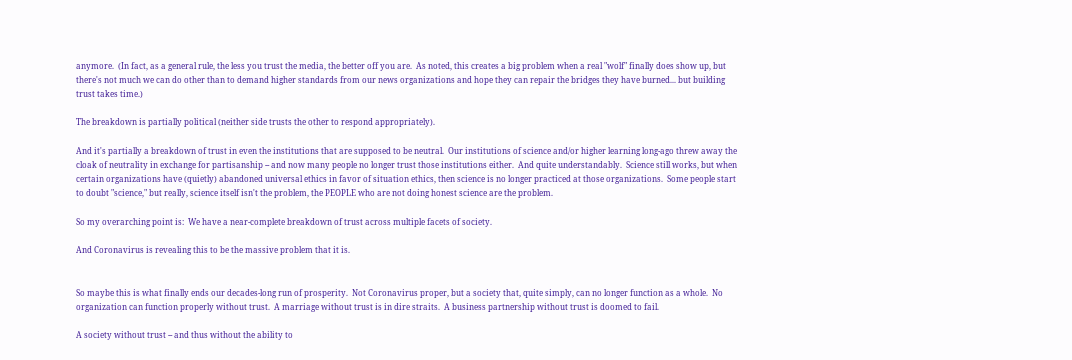anymore.  (In fact, as a general rule, the less you trust the media, the better off you are.  As noted, this creates a big problem when a real "wolf" finally does show up, but there's not much we can do other than to demand higher standards from our news organizations and hope they can repair the bridges they have burned... but building trust takes time.)

The breakdown is partially political (neither side trusts the other to respond appropriately).

And it's partially a breakdown of trust in even the institutions that are supposed to be neutral.  Our institutions of science and/or higher learning long-ago threw away the cloak of neutrality in exchange for partisanship -- and now many people no longer trust those institutions either.  And quite understandably.  Science still works, but when certain organizations have (quietly) abandoned universal ethics in favor of situation ethics, then science is no longer practiced at those organizations.  Some people start to doubt "science," but really, science itself isn't the problem, the PEOPLE who are not doing honest science are the problem.

So my overarching point is:  We have a near-complete breakdown of trust across multiple facets of society.

And Coronavirus is revealing this to be the massive problem that it is.


So maybe this is what finally ends our decades-long run of prosperity.  Not Coronavirus proper, but a society that, quite simply, can no longer function as a whole.  No organization can function properly without trust.  A marriage without trust is in dire straits.  A business partnership without trust is doomed to fail.

A society without trust -- and thus without the ability to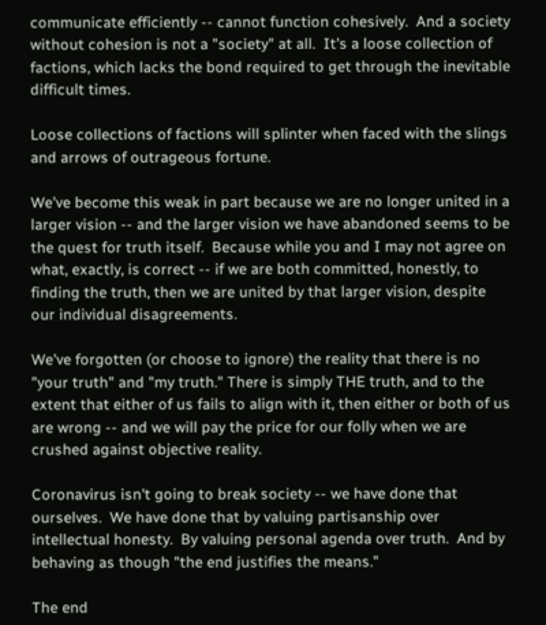communicate efficiently -- cannot function cohesively.  And a society without cohesion is not a "society" at all.  It's a loose collection of factions, which lacks the bond required to get through the inevitable difficult times.

Loose collections of factions will splinter when faced with the slings and arrows of outrageous fortune.

We've become this weak in part because we are no longer united in a larger vision -- and the larger vision we have abandoned seems to be the quest for truth itself.  Because while you and I may not agree on what, exactly, is correct -- if we are both committed, honestly, to finding the truth, then we are united by that larger vision, despite our individual disagreements.

We've forgotten (or choose to ignore) the reality that there is no "your truth" and "my truth." There is simply THE truth, and to the extent that either of us fails to align with it, then either or both of us are wrong -- and we will pay the price for our folly when we are crushed against objective reality.

Coronavirus isn't going to break society -- we have done that ourselves.  We have done that by valuing partisanship over intellectual honesty.  By valuing personal agenda over truth.  And by behaving as though "the end justifies the means."

The end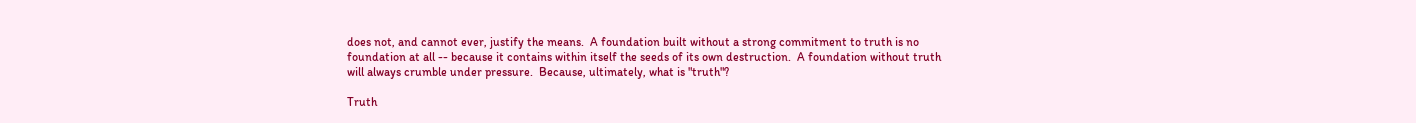does not, and cannot ever, justify the means.  A foundation built without a strong commitment to truth is no foundation at all -- because it contains within itself the seeds of its own destruction.  A foundation without truth will always crumble under pressure.  Because, ultimately, what is "truth"?

Truth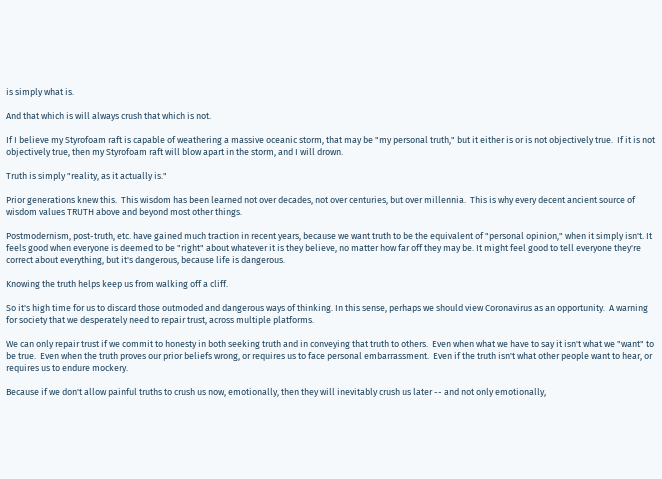is simply what is.

And that which is will always crush that which is not.

If I believe my Styrofoam raft is capable of weathering a massive oceanic storm, that may be "my personal truth," but it either is or is not objectively true.  If it is not objectively true, then my Styrofoam raft will blow apart in the storm, and I will drown.

Truth is simply "reality, as it actually is."

Prior generations knew this.  This wisdom has been learned not over decades, not over centuries, but over millennia.  This is why every decent ancient source of wisdom values TRUTH above and beyond most other things.

Postmodernism, post-truth, etc. have gained much traction in recent years, because we want truth to be the equivalent of "personal opinion," when it simply isn't. It feels good when everyone is deemed to be "right" about whatever it is they believe, no matter how far off they may be. It might feel good to tell everyone they're correct about everything, but it's dangerous, because life is dangerous.

Knowing the truth helps keep us from walking off a cliff.

So it's high time for us to discard those outmoded and dangerous ways of thinking. In this sense, perhaps we should view Coronavirus as an opportunity.  A warning for society that we desperately need to repair trust, across multiple platforms.

We can only repair trust if we commit to honesty in both seeking truth and in conveying that truth to others.  Even when what we have to say it isn't what we "want" to be true.  Even when the truth proves our prior beliefs wrong, or requires us to face personal embarrassment.  Even if the truth isn't what other people want to hear, or requires us to endure mockery.

Because if we don't allow painful truths to crush us now, emotionally, then they will inevitably crush us later -- and not only emotionally,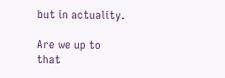but in actuality.

Are we up to that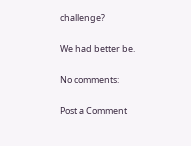challenge?

We had better be.

No comments:

Post a Comment